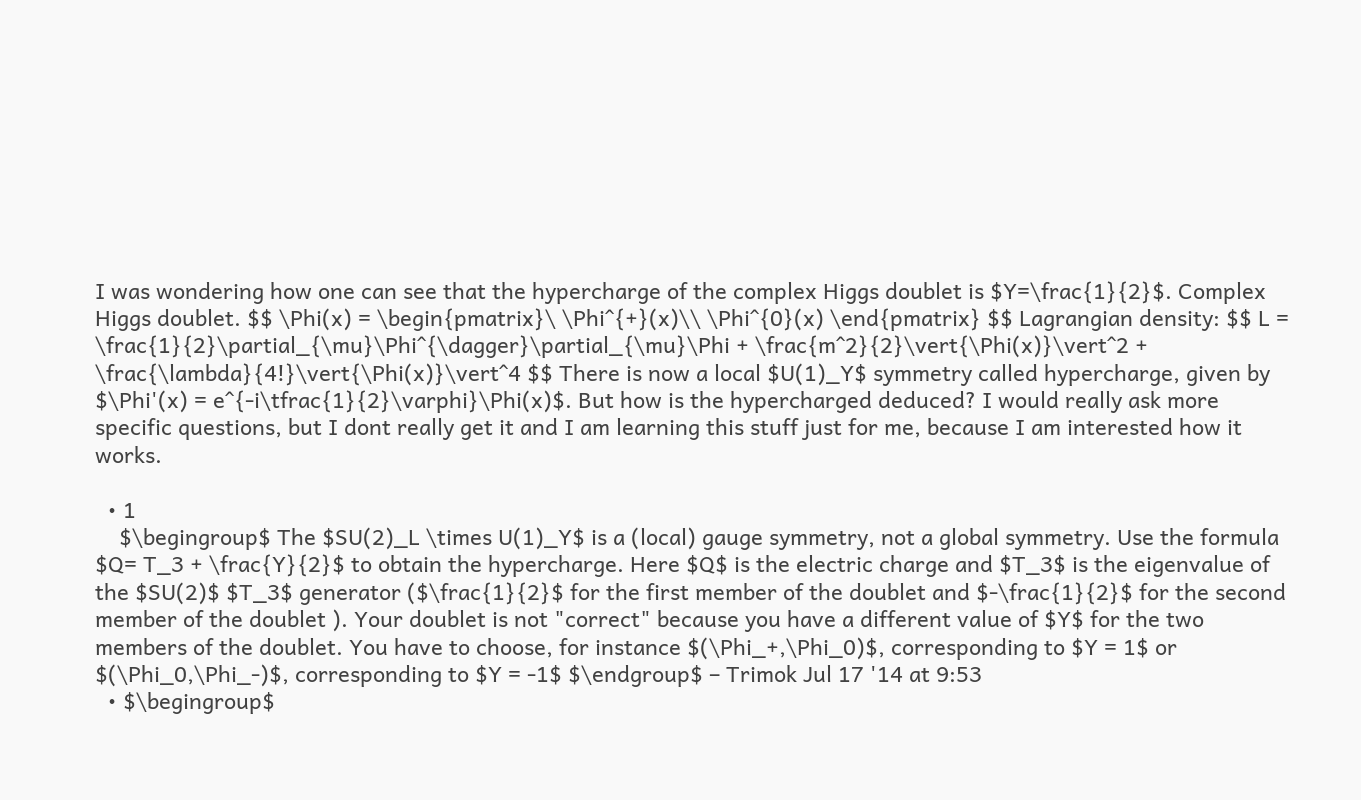I was wondering how one can see that the hypercharge of the complex Higgs doublet is $Y=\frac{1}{2}$. Complex Higgs doublet. $$ \Phi(x) = \begin{pmatrix}\ \Phi^{+}(x)\\ \Phi^{0}(x) \end{pmatrix} $$ Lagrangian density: $$ L = \frac{1}{2}\partial_{\mu}\Phi^{\dagger}\partial_{\mu}\Phi + \frac{m^2}{2}\vert{\Phi(x)}\vert^2 + \frac{\lambda}{4!}\vert{\Phi(x)}\vert^4 $$ There is now a local $U(1)_Y$ symmetry called hypercharge, given by $\Phi'(x) = e^{-i\tfrac{1}{2}\varphi}\Phi(x)$. But how is the hypercharged deduced? I would really ask more specific questions, but I dont really get it and I am learning this stuff just for me, because I am interested how it works.

  • 1
    $\begingroup$ The $SU(2)_L \times U(1)_Y$ is a (local) gauge symmetry, not a global symmetry. Use the formula $Q= T_3 + \frac{Y}{2}$ to obtain the hypercharge. Here $Q$ is the electric charge and $T_3$ is the eigenvalue of the $SU(2)$ $T_3$ generator ($\frac{1}{2}$ for the first member of the doublet and $-\frac{1}{2}$ for the second member of the doublet ). Your doublet is not "correct" because you have a different value of $Y$ for the two members of the doublet. You have to choose, for instance $(\Phi_+,\Phi_0)$, corresponding to $Y = 1$ or $(\Phi_0,\Phi_-)$, corresponding to $Y = -1$ $\endgroup$ – Trimok Jul 17 '14 at 9:53
  • $\begingroup$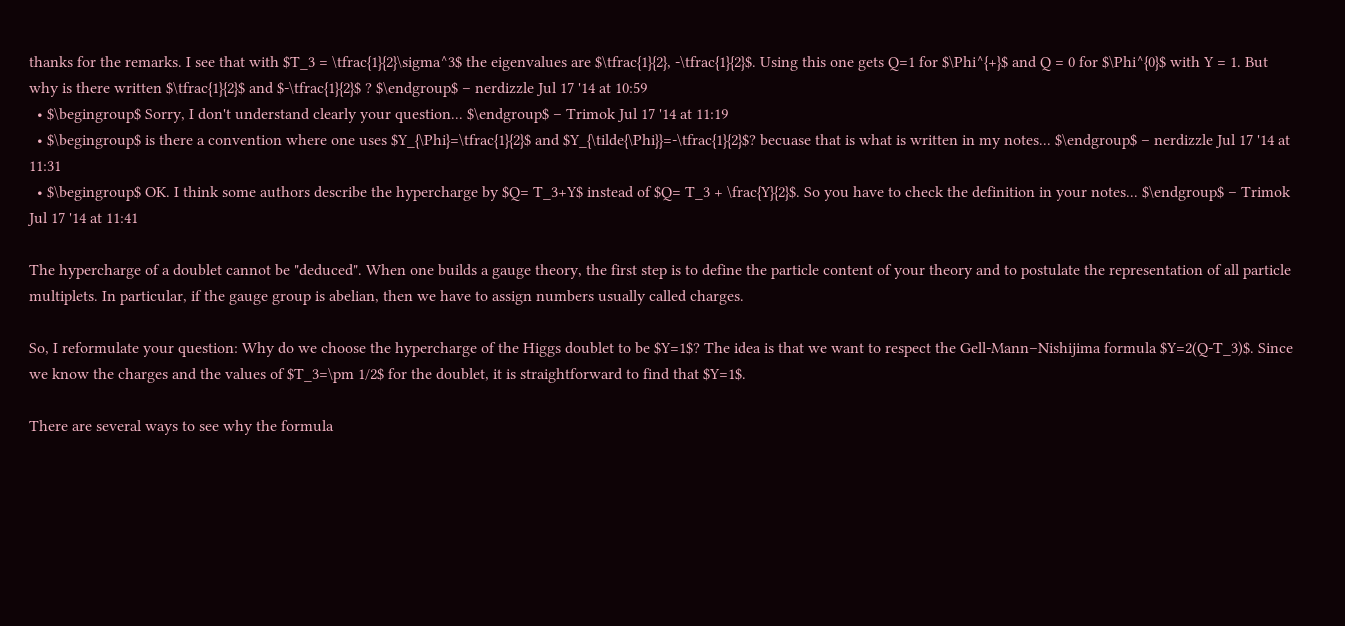thanks for the remarks. I see that with $T_3 = \tfrac{1}{2}\sigma^3$ the eigenvalues are $\tfrac{1}{2}, -\tfrac{1}{2}$. Using this one gets Q=1 for $\Phi^{+}$ and Q = 0 for $\Phi^{0}$ with Y = 1. But why is there written $\tfrac{1}{2}$ and $-\tfrac{1}{2}$ ? $\endgroup$ – nerdizzle Jul 17 '14 at 10:59
  • $\begingroup$ Sorry, I don't understand clearly your question... $\endgroup$ – Trimok Jul 17 '14 at 11:19
  • $\begingroup$ is there a convention where one uses $Y_{\Phi}=\tfrac{1}{2}$ and $Y_{\tilde{\Phi}}=-\tfrac{1}{2}$? becuase that is what is written in my notes... $\endgroup$ – nerdizzle Jul 17 '14 at 11:31
  • $\begingroup$ OK. I think some authors describe the hypercharge by $Q= T_3+Y$ instead of $Q= T_3 + \frac{Y}{2}$. So you have to check the definition in your notes... $\endgroup$ – Trimok Jul 17 '14 at 11:41

The hypercharge of a doublet cannot be "deduced". When one builds a gauge theory, the first step is to define the particle content of your theory and to postulate the representation of all particle multiplets. In particular, if the gauge group is abelian, then we have to assign numbers usually called charges.

So, I reformulate your question: Why do we choose the hypercharge of the Higgs doublet to be $Y=1$? The idea is that we want to respect the Gell-Mann–Nishijima formula $Y=2(Q-T_3)$. Since we know the charges and the values of $T_3=\pm 1/2$ for the doublet, it is straightforward to find that $Y=1$.

There are several ways to see why the formula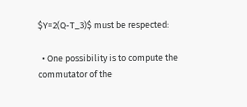$Y=2(Q-T_3)$ must be respected:

  • One possibility is to compute the commutator of the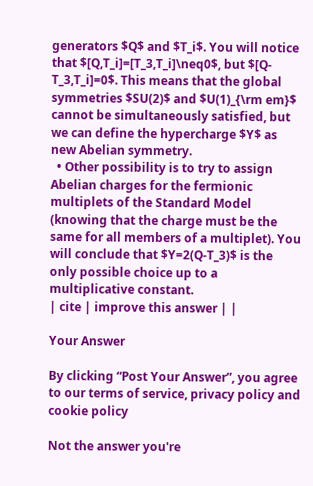generators $Q$ and $T_i$. You will notice that $[Q,T_i]=[T_3,T_i]\neq0$, but $[Q-T_3,T_i]=0$. This means that the global symmetries $SU(2)$ and $U(1)_{\rm em}$ cannot be simultaneously satisfied, but we can define the hypercharge $Y$ as new Abelian symmetry.
  • Other possibility is to try to assign Abelian charges for the fermionic multiplets of the Standard Model (knowing that the charge must be the same for all members of a multiplet). You will conclude that $Y=2(Q-T_3)$ is the only possible choice up to a multiplicative constant.
| cite | improve this answer | |

Your Answer

By clicking “Post Your Answer”, you agree to our terms of service, privacy policy and cookie policy

Not the answer you're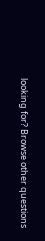looking for? Browse other questions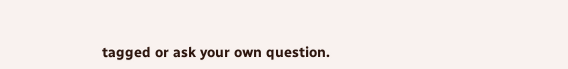tagged or ask your own question.